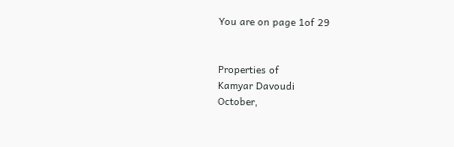You are on page 1of 29


Properties of
Kamyar Davoudi
October,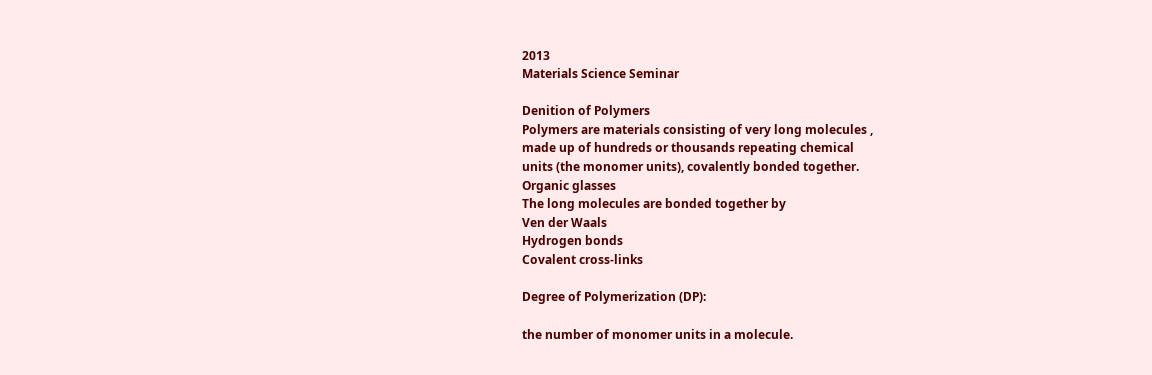2013
Materials Science Seminar

Denition of Polymers
Polymers are materials consisting of very long molecules ,
made up of hundreds or thousands repeating chemical
units (the monomer units), covalently bonded together.
Organic glasses
The long molecules are bonded together by
Ven der Waals
Hydrogen bonds
Covalent cross-links

Degree of Polymerization (DP):

the number of monomer units in a molecule.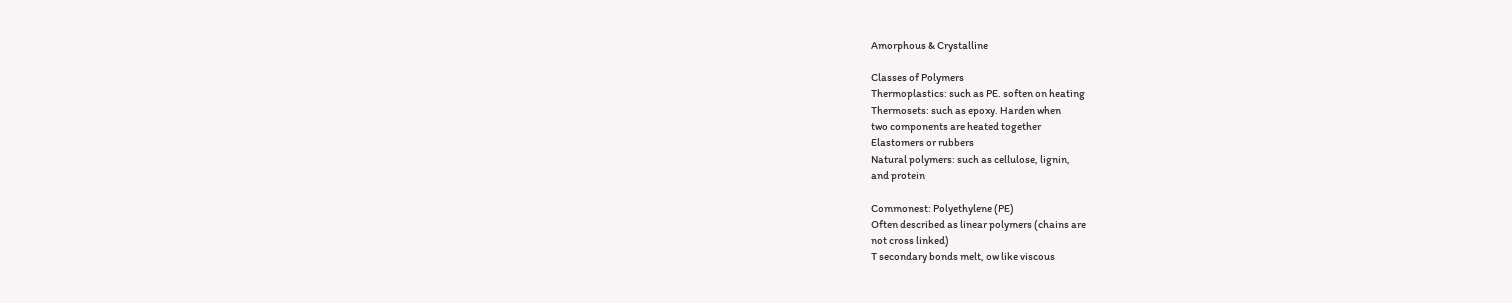Amorphous & Crystalline

Classes of Polymers
Thermoplastics: such as PE. soften on heating
Thermosets: such as epoxy. Harden when
two components are heated together
Elastomers or rubbers
Natural polymers: such as cellulose, lignin,
and protein

Commonest: Polyethylene (PE)
Often described as linear polymers (chains are
not cross linked)
T secondary bonds melt, ow like viscous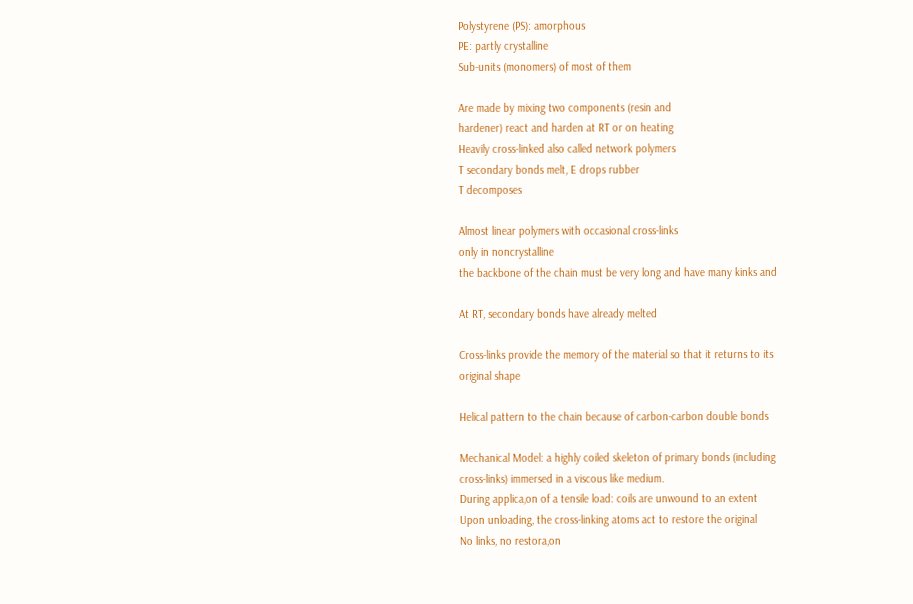Polystyrene (PS): amorphous
PE: partly crystalline
Sub-units (monomers) of most of them

Are made by mixing two components (resin and
hardener) react and harden at RT or on heating
Heavily cross-linked also called network polymers
T secondary bonds melt, E drops rubber
T decomposes

Almost linear polymers with occasional cross-links
only in noncrystalline
the backbone of the chain must be very long and have many kinks and

At RT, secondary bonds have already melted

Cross-links provide the memory of the material so that it returns to its
original shape

Helical pattern to the chain because of carbon-carbon double bonds

Mechanical Model: a highly coiled skeleton of primary bonds (including
cross-links) immersed in a viscous like medium.
During applica,on of a tensile load: coils are unwound to an extent
Upon unloading, the cross-linking atoms act to restore the original
No links, no restora,on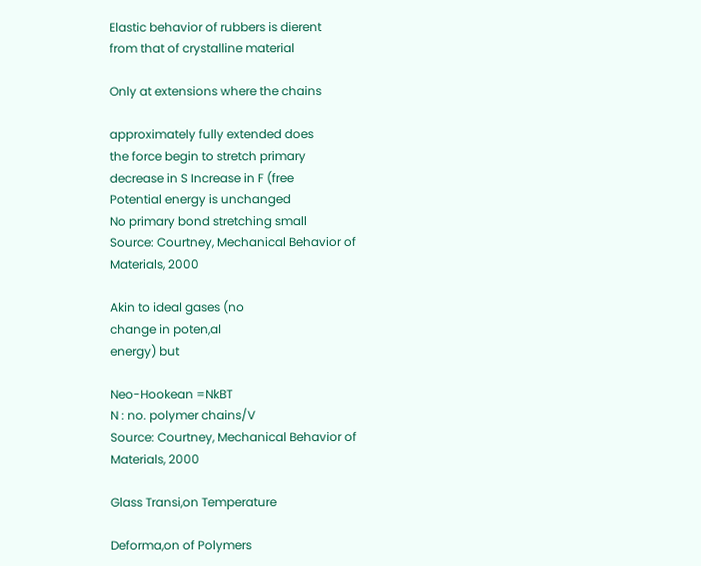Elastic behavior of rubbers is dierent
from that of crystalline material

Only at extensions where the chains

approximately fully extended does
the force begin to stretch primary
decrease in S Increase in F (free
Potential energy is unchanged
No primary bond stretching small
Source: Courtney, Mechanical Behavior of Materials, 2000

Akin to ideal gases (no
change in poten,al
energy) but

Neo-Hookean =NkBT
N : no. polymer chains/V
Source: Courtney, Mechanical Behavior of Materials, 2000

Glass Transi,on Temperature

Deforma,on of Polymers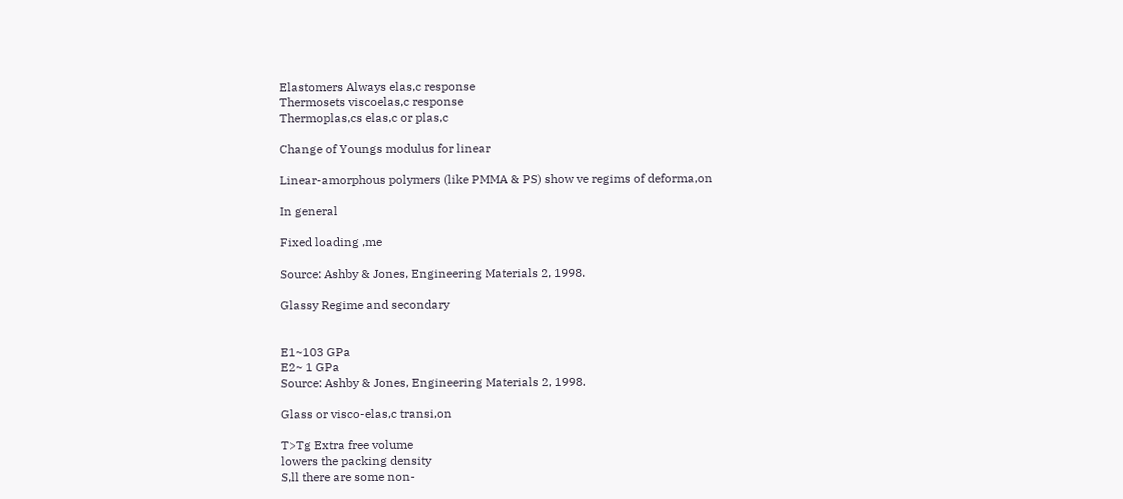Elastomers Always elas,c response
Thermosets viscoelas,c response
Thermoplas,cs elas,c or plas,c

Change of Youngs modulus for linear

Linear-amorphous polymers (like PMMA & PS) show ve regims of deforma,on

In general

Fixed loading ,me

Source: Ashby & Jones, Engineering Materials 2, 1998.

Glassy Regime and secondary


E1~103 GPa
E2~ 1 GPa
Source: Ashby & Jones, Engineering Materials 2, 1998.

Glass or visco-elas,c transi,on

T>Tg Extra free volume
lowers the packing density
S,ll there are some non-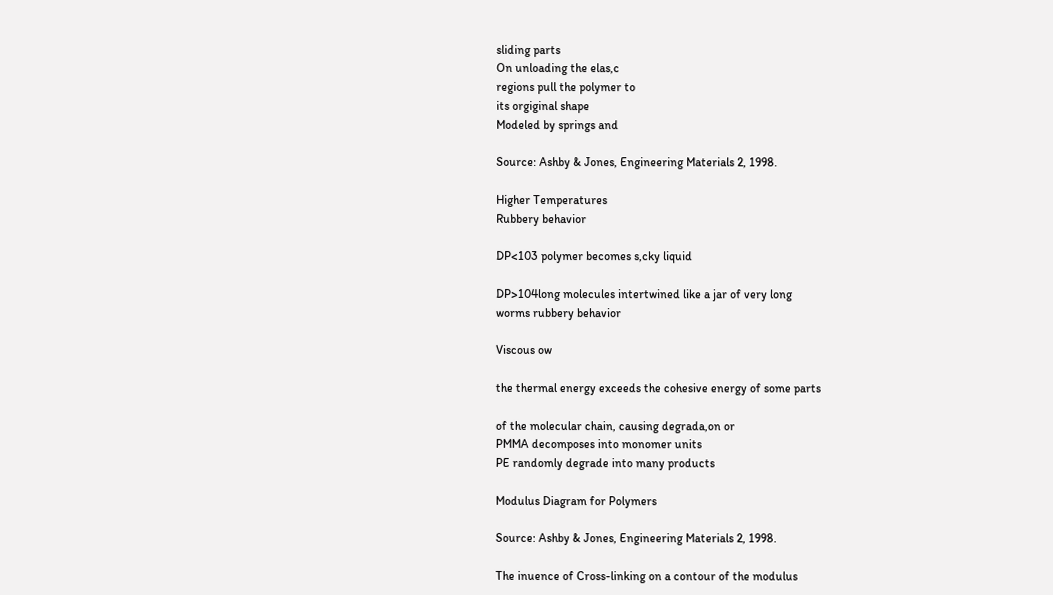sliding parts
On unloading the elas,c
regions pull the polymer to
its orgiginal shape
Modeled by springs and

Source: Ashby & Jones, Engineering Materials 2, 1998.

Higher Temperatures
Rubbery behavior

DP<103 polymer becomes s,cky liquid

DP>104long molecules intertwined like a jar of very long
worms rubbery behavior

Viscous ow

the thermal energy exceeds the cohesive energy of some parts

of the molecular chain, causing degrada,on or
PMMA decomposes into monomer units
PE randomly degrade into many products

Modulus Diagram for Polymers

Source: Ashby & Jones, Engineering Materials 2, 1998.

The inuence of Cross-linking on a contour of the modulus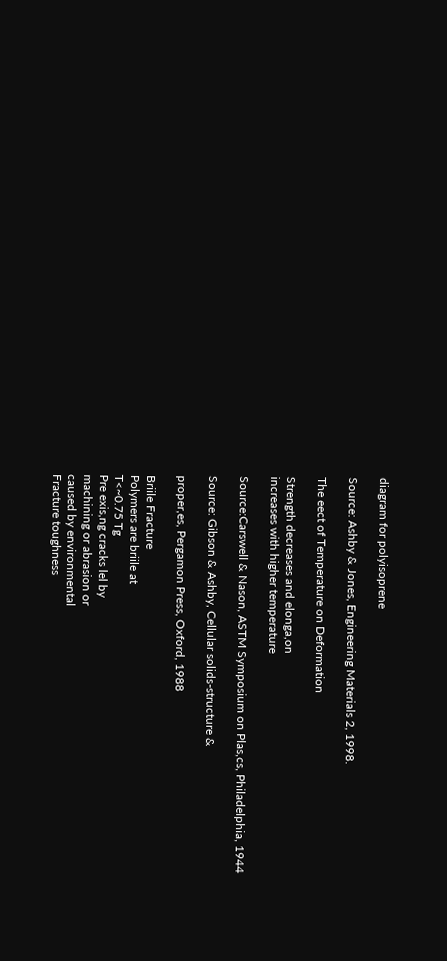diagram for polyisoprene

Source: Ashby & Jones, Engineering Materials 2, 1998.

The eect of Temperature on Deformation

Strength decreases and elonga,on
increases with higher temperature

Source:Carswell & Nason, ASTM Symposium on Plas,cs, Philadelphia, 1944

Source: Gibson & Ashby, Cellular solids-structure &

proper,es, Pergamon Press, Oxford, 1988

Briile Fracture
Polymers are briile at
T<~0.75 Tg
Pre exis,ng cracks lel by
machining or abrasion or
caused by environmental
Fracture toughness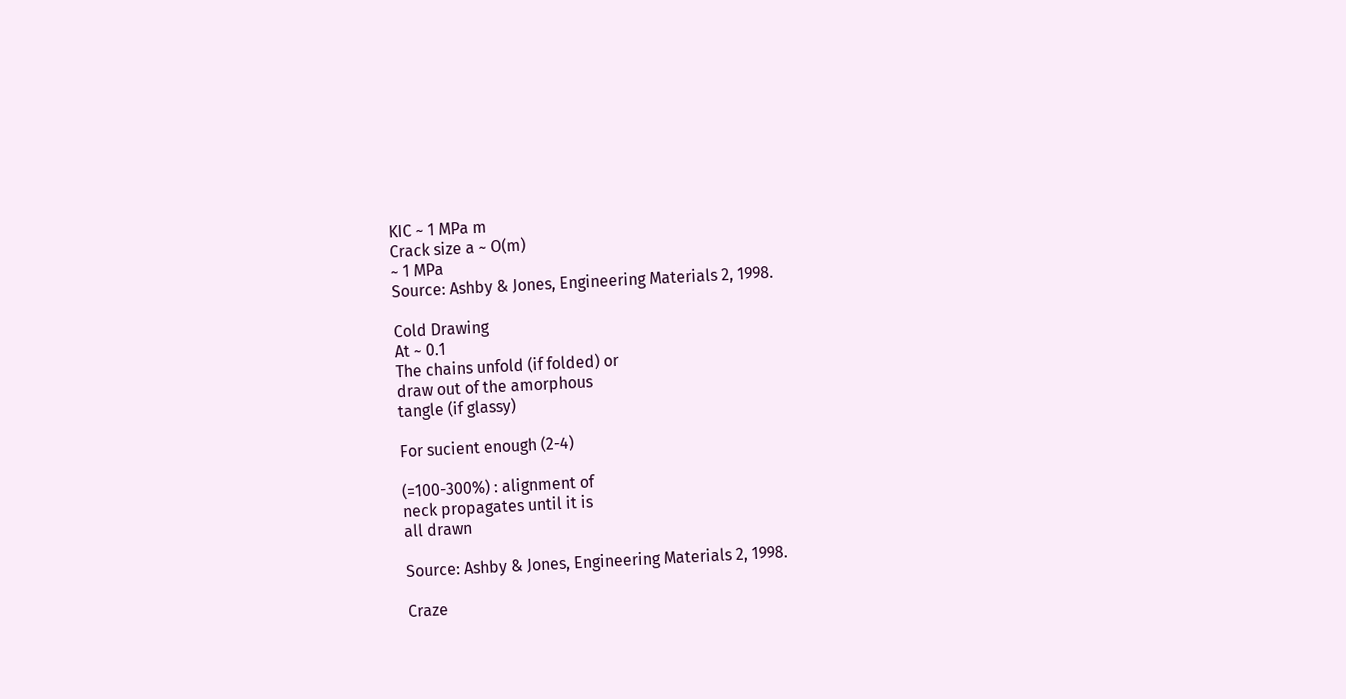KIC ~ 1 MPa m
Crack size a ~ O(m)
~ 1 MPa
Source: Ashby & Jones, Engineering Materials 2, 1998.

Cold Drawing
At ~ 0.1
The chains unfold (if folded) or
draw out of the amorphous
tangle (if glassy)

For sucient enough (2-4)

(=100-300%) : alignment of
neck propagates until it is
all drawn

Source: Ashby & Jones, Engineering Materials 2, 1998.

Craze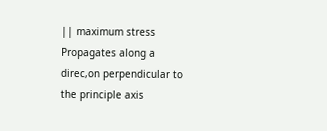|| maximum stress
Propagates along a
direc,on perpendicular to
the principle axis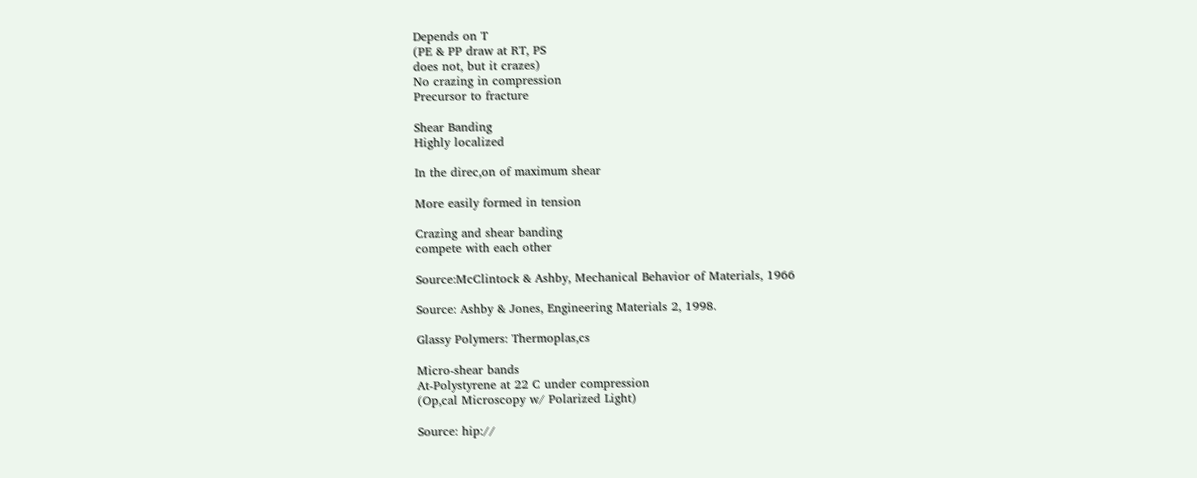Depends on T
(PE & PP draw at RT, PS
does not, but it crazes)
No crazing in compression
Precursor to fracture

Shear Banding
Highly localized

In the direc,on of maximum shear

More easily formed in tension

Crazing and shear banding
compete with each other

Source:McClintock & Ashby, Mechanical Behavior of Materials, 1966

Source: Ashby & Jones, Engineering Materials 2, 1998.

Glassy Polymers: Thermoplas,cs

Micro-shear bands
At-Polystyrene at 22 C under compression
(Op,cal Microscopy w/ Polarized Light)

Source: hip://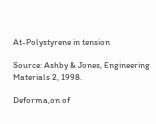At-Polystyrene in tension

Source: Ashby & Jones, Engineering Materials 2, 1998.

Deforma,on of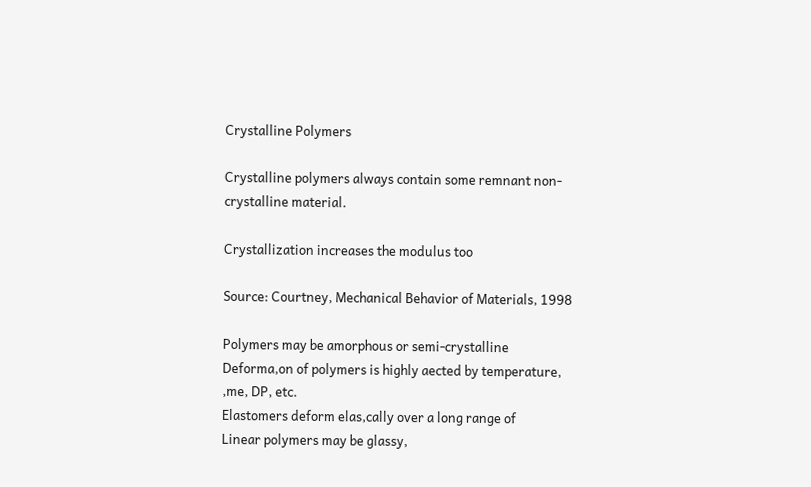Crystalline Polymers

Crystalline polymers always contain some remnant non-
crystalline material.

Crystallization increases the modulus too

Source: Courtney, Mechanical Behavior of Materials, 1998

Polymers may be amorphous or semi-crystalline
Deforma,on of polymers is highly aected by temperature,
,me, DP, etc.
Elastomers deform elas,cally over a long range of
Linear polymers may be glassy,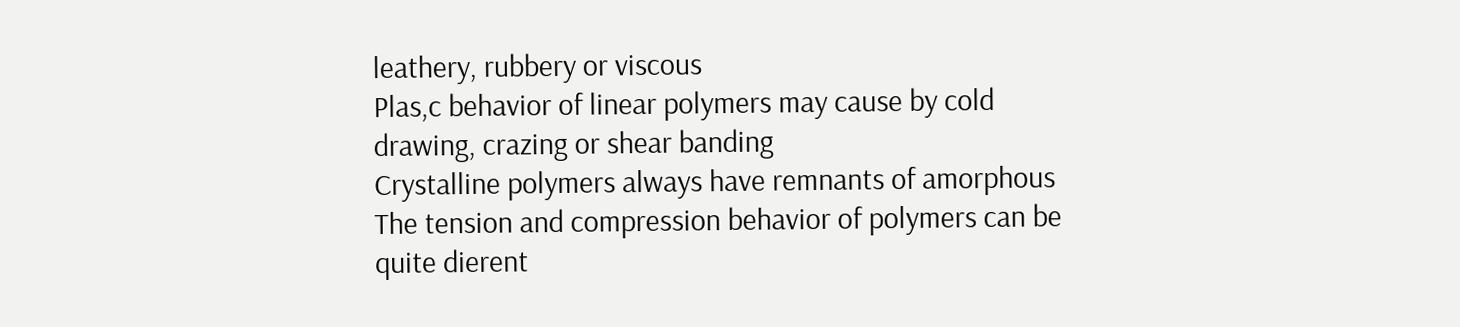leathery, rubbery or viscous
Plas,c behavior of linear polymers may cause by cold
drawing, crazing or shear banding
Crystalline polymers always have remnants of amorphous
The tension and compression behavior of polymers can be
quite dierent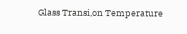Glass Transi,on Temperature